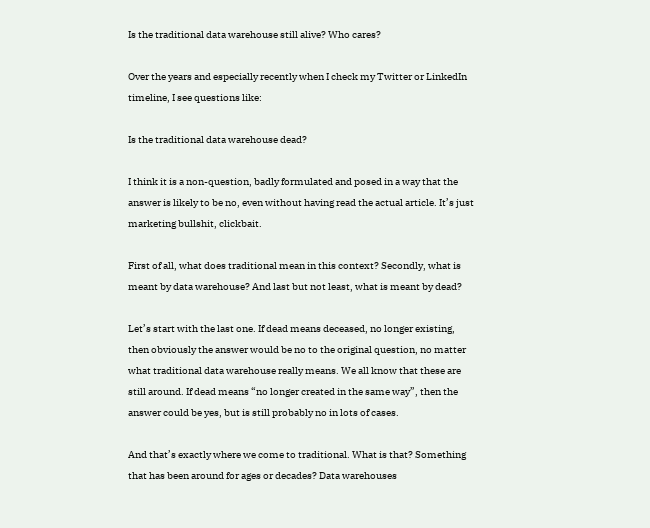Is the traditional data warehouse still alive? Who cares?

Over the years and especially recently when I check my Twitter or LinkedIn timeline, I see questions like:

Is the traditional data warehouse dead?

I think it is a non-question, badly formulated and posed in a way that the answer is likely to be no, even without having read the actual article. It’s just marketing bullshit, clickbait.

First of all, what does traditional mean in this context? Secondly, what is meant by data warehouse? And last but not least, what is meant by dead?

Let’s start with the last one. If dead means deceased, no longer existing, then obviously the answer would be no to the original question, no matter what traditional data warehouse really means. We all know that these are still around. If dead means “no longer created in the same way”, then the answer could be yes, but is still probably no in lots of cases.

And that’s exactly where we come to traditional. What is that? Something that has been around for ages or decades? Data warehouses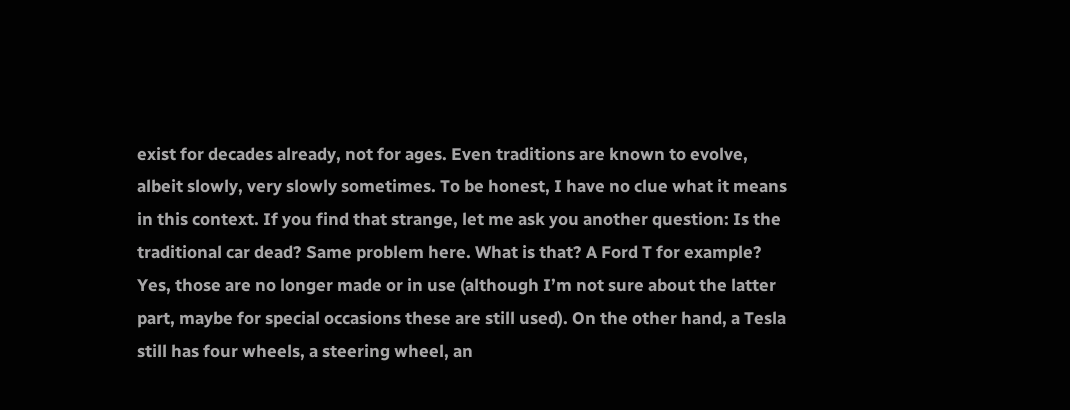exist for decades already, not for ages. Even traditions are known to evolve, albeit slowly, very slowly sometimes. To be honest, I have no clue what it means in this context. If you find that strange, let me ask you another question: Is the traditional car dead? Same problem here. What is that? A Ford T for example? Yes, those are no longer made or in use (although I’m not sure about the latter part, maybe for special occasions these are still used). On the other hand, a Tesla still has four wheels, a steering wheel, an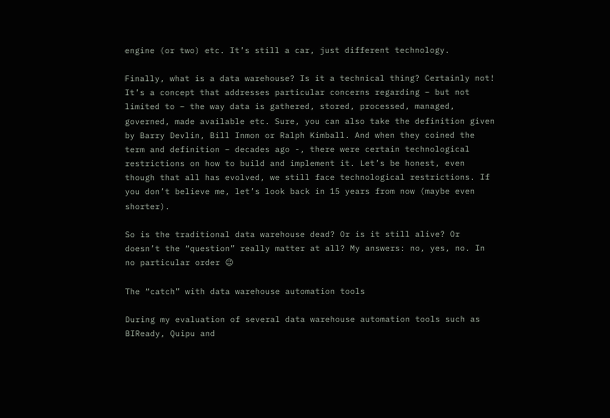engine (or two) etc. It’s still a car, just different technology.

Finally, what is a data warehouse? Is it a technical thing? Certainly not! It’s a concept that addresses particular concerns regarding – but not limited to – the way data is gathered, stored, processed, managed, governed, made available etc. Sure, you can also take the definition given by Barry Devlin, Bill Inmon or Ralph Kimball. And when they coined the term and definition – decades ago -, there were certain technological restrictions on how to build and implement it. Let’s be honest, even though that all has evolved, we still face technological restrictions. If you don’t believe me, let’s look back in 15 years from now (maybe even shorter).

So is the traditional data warehouse dead? Or is it still alive? Or doesn’t the “question” really matter at all? My answers: no, yes, no. In no particular order 😉

The “catch” with data warehouse automation tools

During my evaluation of several data warehouse automation tools such as BIReady, Quipu and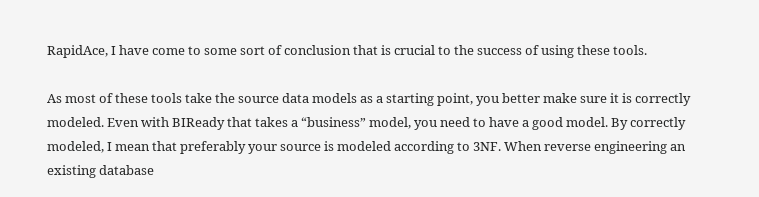RapidAce, I have come to some sort of conclusion that is crucial to the success of using these tools.

As most of these tools take the source data models as a starting point, you better make sure it is correctly modeled. Even with BIReady that takes a “business” model, you need to have a good model. By correctly modeled, I mean that preferably your source is modeled according to 3NF. When reverse engineering an existing database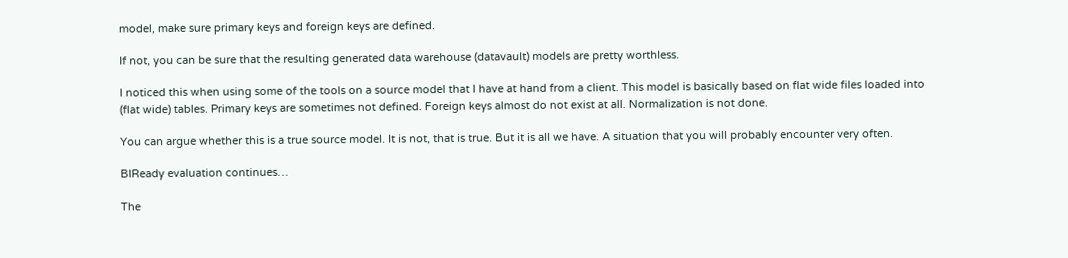model, make sure primary keys and foreign keys are defined.

If not, you can be sure that the resulting generated data warehouse (datavault) models are pretty worthless.

I noticed this when using some of the tools on a source model that I have at hand from a client. This model is basically based on flat wide files loaded into (flat wide) tables. Primary keys are sometimes not defined. Foreign keys almost do not exist at all. Normalization is not done.

You can argue whether this is a true source model. It is not, that is true. But it is all we have. A situation that you will probably encounter very often.

BIReady evaluation continues…

The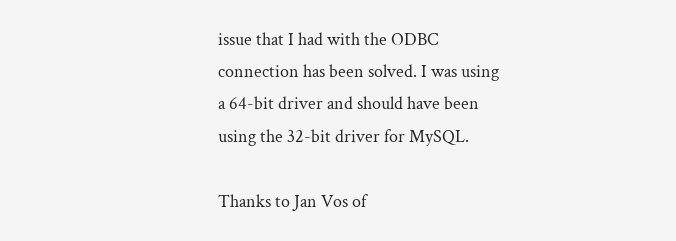issue that I had with the ODBC connection has been solved. I was using a 64-bit driver and should have been using the 32-bit driver for MySQL.

Thanks to Jan Vos of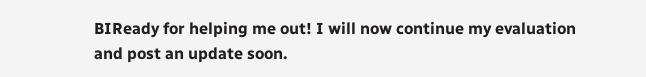BIReady for helping me out! I will now continue my evaluation and post an update soon.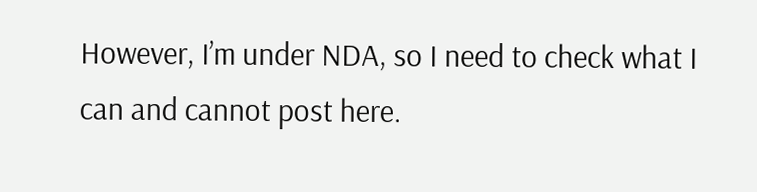However, I’m under NDA, so I need to check what I can and cannot post here.